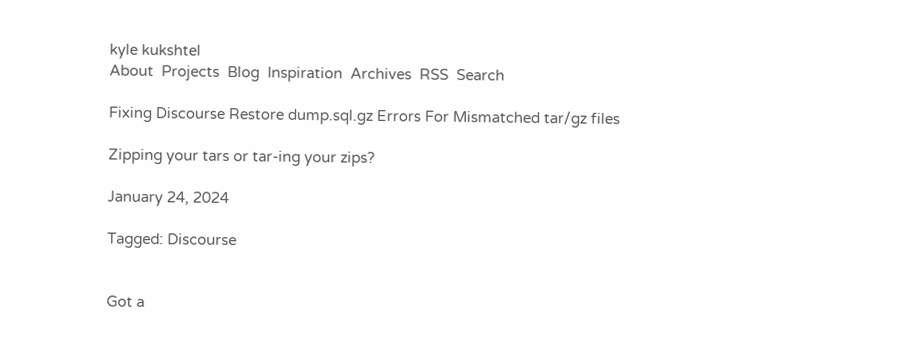kyle kukshtel
About  Projects  Blog  Inspiration  Archives  RSS  Search

Fixing Discourse Restore dump.sql.gz Errors For Mismatched tar/gz files

Zipping your tars or tar-ing your zips?

January 24, 2024

Tagged: Discourse


Got a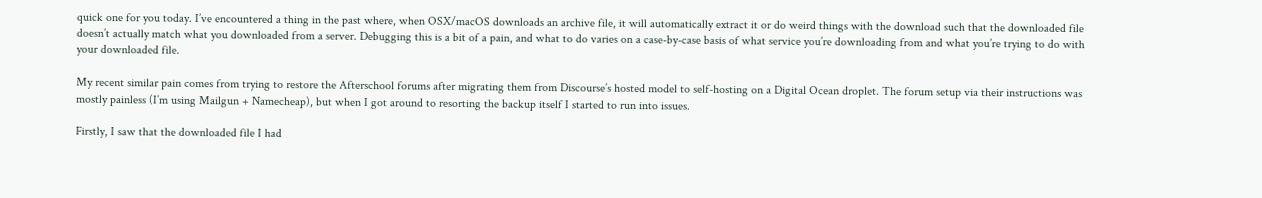quick one for you today. I’ve encountered a thing in the past where, when OSX/macOS downloads an archive file, it will automatically extract it or do weird things with the download such that the downloaded file doesn’t actually match what you downloaded from a server. Debugging this is a bit of a pain, and what to do varies on a case-by-case basis of what service you’re downloading from and what you’re trying to do with your downloaded file.

My recent similar pain comes from trying to restore the Afterschool forums after migrating them from Discourse’s hosted model to self-hosting on a Digital Ocean droplet. The forum setup via their instructions was mostly painless (I’m using Mailgun + Namecheap), but when I got around to resorting the backup itself I started to run into issues.

Firstly, I saw that the downloaded file I had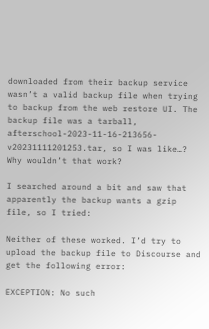downloaded from their backup service wasn’t a valid backup file when trying to backup from the web restore UI. The backup file was a tarball, afterschool-2023-11-16-213656-v20231111201253.tar, so I was like…? Why wouldn’t that work?

I searched around a bit and saw that apparently the backup wants a gzip file, so I tried:

Neither of these worked. I’d try to upload the backup file to Discourse and get the following error:

EXCEPTION: No such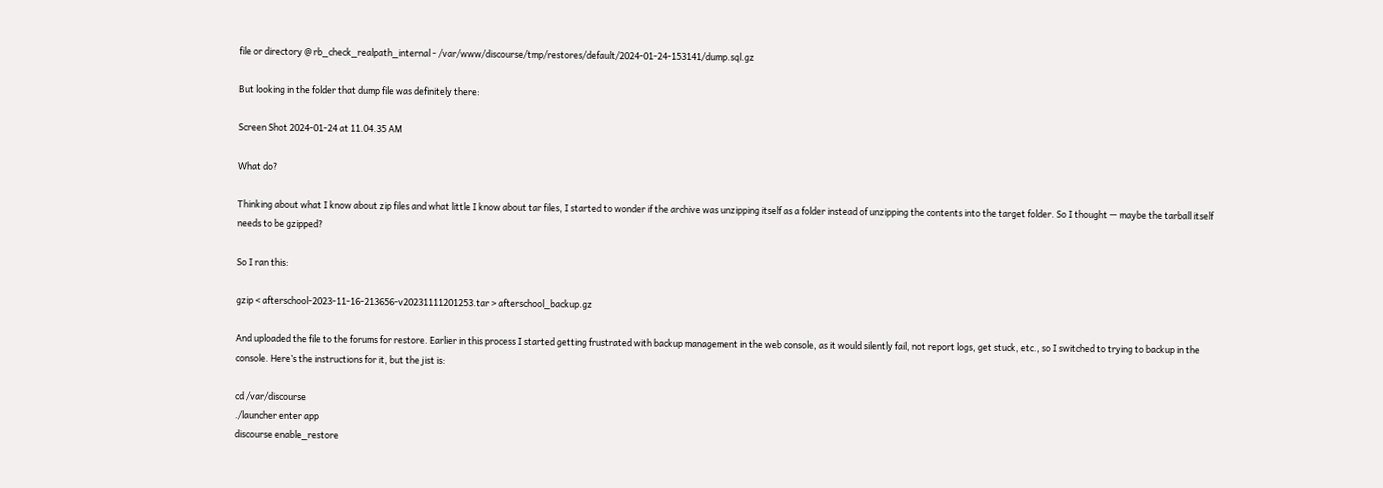file or directory @ rb_check_realpath_internal - /var/www/discourse/tmp/restores/default/2024-01-24-153141/dump.sql.gz

But looking in the folder that dump file was definitely there:

Screen Shot 2024-01-24 at 11.04.35 AM

What do?

Thinking about what I know about zip files and what little I know about tar files, I started to wonder if the archive was unzipping itself as a folder instead of unzipping the contents into the target folder. So I thought — maybe the tarball itself needs to be gzipped?

So I ran this:

gzip < afterschool-2023-11-16-213656-v20231111201253.tar > afterschool_backup.gz

And uploaded the file to the forums for restore. Earlier in this process I started getting frustrated with backup management in the web console, as it would silently fail, not report logs, get stuck, etc., so I switched to trying to backup in the console. Here’s the instructions for it, but the jist is:

cd /var/discourse
./launcher enter app
discourse enable_restore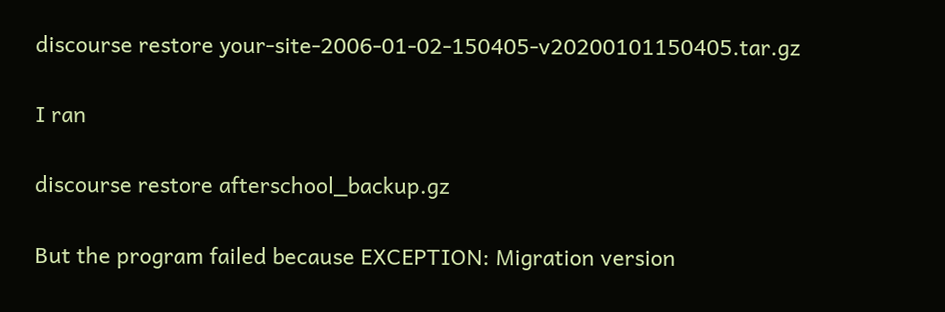discourse restore your-site-2006-01-02-150405-v20200101150405.tar.gz

I ran

discourse restore afterschool_backup.gz

But the program failed because EXCEPTION: Migration version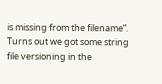is missing from the filename”. Turns out we got some string file versioning in the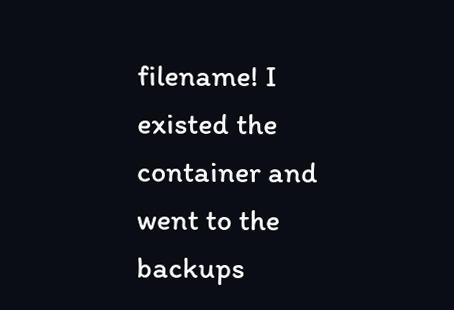filename! I existed the container and went to the backups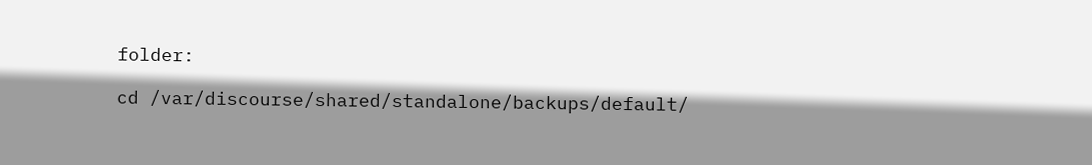folder:

cd /var/discourse/shared/standalone/backups/default/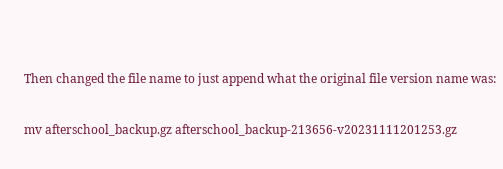Then changed the file name to just append what the original file version name was:

mv afterschool_backup.gz afterschool_backup-213656-v20231111201253.gz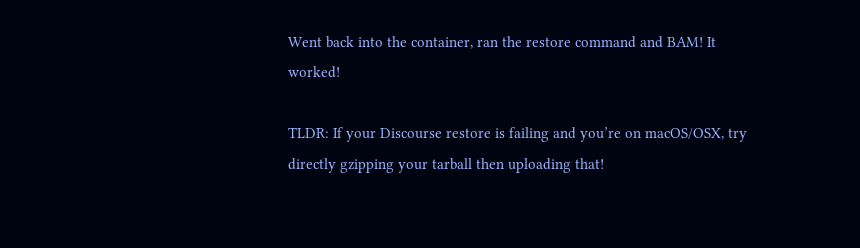Went back into the container, ran the restore command and BAM! It worked!

TLDR: If your Discourse restore is failing and you’re on macOS/OSX, try directly gzipping your tarball then uploading that!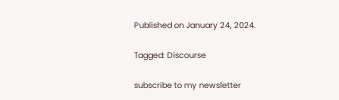Published on January 24, 2024.

Tagged: Discourse

subscribe to my newsletter